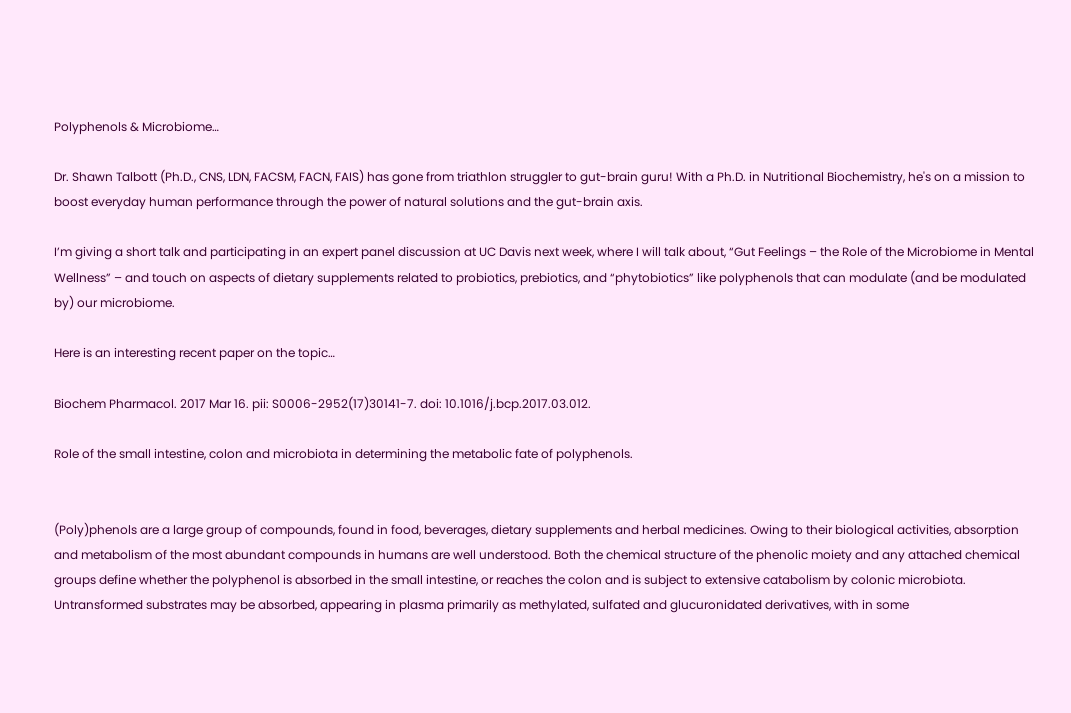Polyphenols & Microbiome…

Dr. Shawn Talbott (Ph.D., CNS, LDN, FACSM, FACN, FAIS) has gone from triathlon struggler to gut-brain guru! With a Ph.D. in Nutritional Biochemistry, he's on a mission to boost everyday human performance through the power of natural solutions and the gut-brain axis.

I’m giving a short talk and participating in an expert panel discussion at UC Davis next week, where I will talk about, “Gut Feelings – the Role of the Microbiome in Mental Wellness” – and touch on aspects of dietary supplements related to probiotics, prebiotics, and “phytobiotics” like polyphenols that can modulate (and be modulated by) our microbiome.

Here is an interesting recent paper on the topic…

Biochem Pharmacol. 2017 Mar 16. pii: S0006-2952(17)30141-7. doi: 10.1016/j.bcp.2017.03.012.

Role of the small intestine, colon and microbiota in determining the metabolic fate of polyphenols.


(Poly)phenols are a large group of compounds, found in food, beverages, dietary supplements and herbal medicines. Owing to their biological activities, absorption and metabolism of the most abundant compounds in humans are well understood. Both the chemical structure of the phenolic moiety and any attached chemical groups define whether the polyphenol is absorbed in the small intestine, or reaches the colon and is subject to extensive catabolism by colonic microbiota. Untransformed substrates may be absorbed, appearing in plasma primarily as methylated, sulfated and glucuronidated derivatives, with in some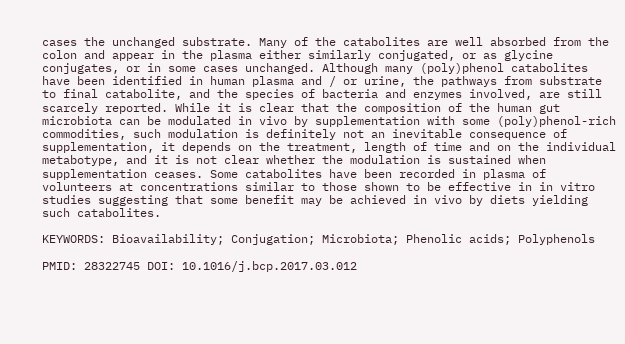cases the unchanged substrate. Many of the catabolites are well absorbed from the colon and appear in the plasma either similarly conjugated, or as glycine conjugates, or in some cases unchanged. Although many (poly)phenol catabolites have been identified in human plasma and / or urine, the pathways from substrate to final catabolite, and the species of bacteria and enzymes involved, are still scarcely reported. While it is clear that the composition of the human gut microbiota can be modulated in vivo by supplementation with some (poly)phenol-rich commodities, such modulation is definitely not an inevitable consequence of supplementation, it depends on the treatment, length of time and on the individual metabotype, and it is not clear whether the modulation is sustained when supplementation ceases. Some catabolites have been recorded in plasma of volunteers at concentrations similar to those shown to be effective in in vitro studies suggesting that some benefit may be achieved in vivo by diets yielding such catabolites.

KEYWORDS: Bioavailability; Conjugation; Microbiota; Phenolic acids; Polyphenols

PMID: 28322745 DOI: 10.1016/j.bcp.2017.03.012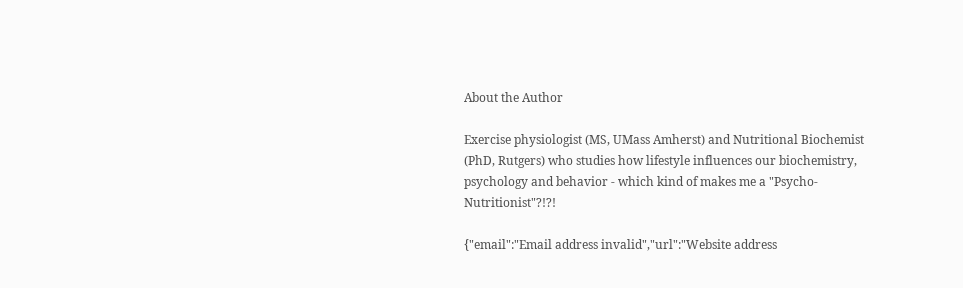About the Author

Exercise physiologist (MS, UMass Amherst) and Nutritional Biochemist (PhD, Rutgers) who studies how lifestyle influences our biochemistry, psychology and behavior - which kind of makes me a "Psycho-Nutritionist"?!?!

{"email":"Email address invalid","url":"Website address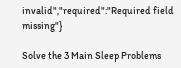invalid","required":"Required field missing"}

Solve the 3 Main Sleep Problems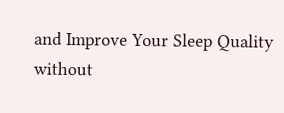and Improve Your Sleep Quality
without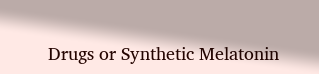Drugs or Synthetic Melatonin